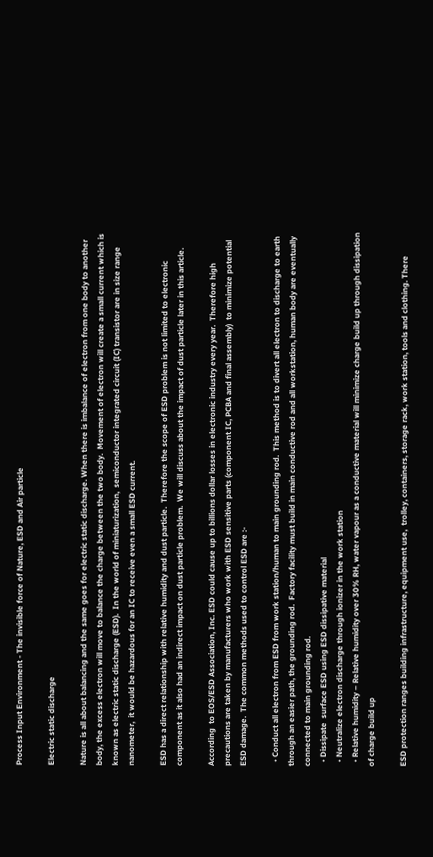Process Input Environment - The invisible force of Nature, ESD and Air particle

Electric static discharge

Nature is all about balancing and the same goes for electric static discharge. When there is imbalance of electron from one body to another body, the excess electron will move to balance the charge between the two body.  Movement of electron will create a small current which is known as electric static discharge (ESD).  In the world of miniaturization,  semiconductor integrated circuit (IC) transistor are in size range nanometer,  it would be hazardous for an IC to receive even a small ESD current.

ESD has a direct relationship with relative humidity and dust particle.  Therefore the scope of ESD problem is not limited to electronic component as it also had an indirect impact on dust particle problem.  We will discuss about the impact of dust particle later in this article.

According  to EOS/ESD Association, Inc. ESD could cause up to billions dollar losses in electronic industry every year.  Therefore high precautions are taken by manufacturers who work with ESD sensitive parts (component IC, PCBA and final assembly)  to minimize potential ESD damage.  The common methods used to control ESD are :-

  • Conduct all electron from ESD from work station/human to main grounding rod.  This method is to divert all electron to discharge to earth through an easier path, the grounding rod.  Factory facility must build in main conductive rod and all workstation, human body are eventually connected to main grounding rod.
  • Dissipate  surface ESD using ESD dissipative material
  • Neutralize electron discharge through ionizer in the work station
  • Relative humidity – Relative humidity over 30% RH, water vapour as a conductive material will minimize charge build up through dissipation of charge build up

ESD protection ranges building infrastructure, equipment use,  trolley, containers, storage rack, work station, tools and clothing. There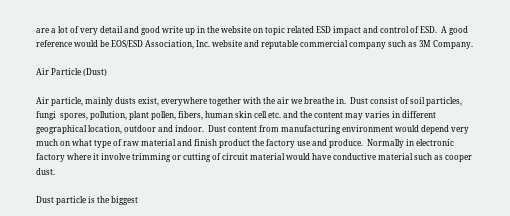are a lot of very detail and good write up in the website on topic related ESD impact and control of ESD.  A good reference would be EOS/ESD Association, Inc. website and reputable commercial company such as 3M Company.

Air Particle (Dust)

Air particle, mainly dusts exist, everywhere together with the air we breathe in.  Dust consist of soil particles, fungi  spores, pollution, plant pollen, fibers, human skin cell etc. and the content may varies in different geographical location, outdoor and indoor.  Dust content from manufacturing environment would depend very much on what type of raw material and finish product the factory use and produce.  Normally in electronic factory where it involve trimming or cutting of circuit material would have conductive material such as cooper dust.

Dust particle is the biggest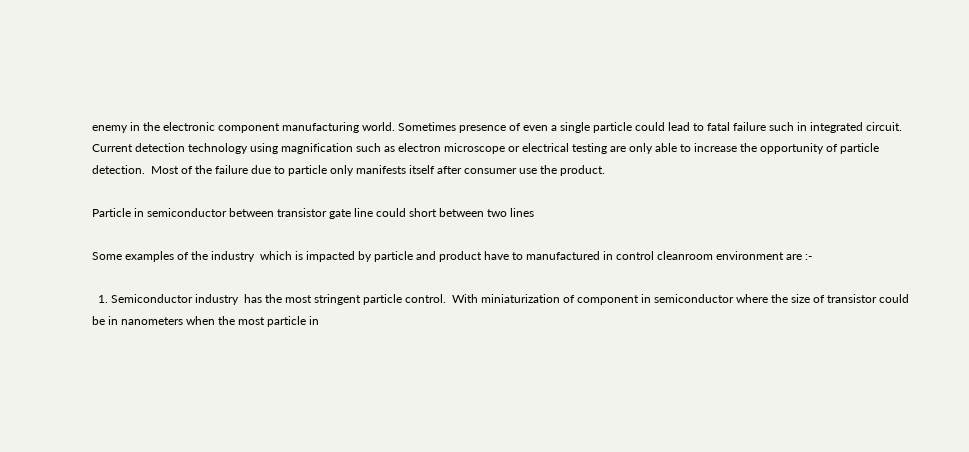enemy in the electronic component manufacturing world. Sometimes presence of even a single particle could lead to fatal failure such in integrated circuit.  Current detection technology using magnification such as electron microscope or electrical testing are only able to increase the opportunity of particle detection.  Most of the failure due to particle only manifests itself after consumer use the product.

Particle in semiconductor between transistor gate line could short between two lines

Some examples of the industry  which is impacted by particle and product have to manufactured in control cleanroom environment are :-

  1. Semiconductor industry  has the most stringent particle control.  With miniaturization of component in semiconductor where the size of transistor could be in nanometers when the most particle in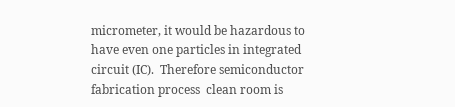micrometer, it would be hazardous to have even one particles in integrated circuit (IC).  Therefore semiconductor fabrication process  clean room is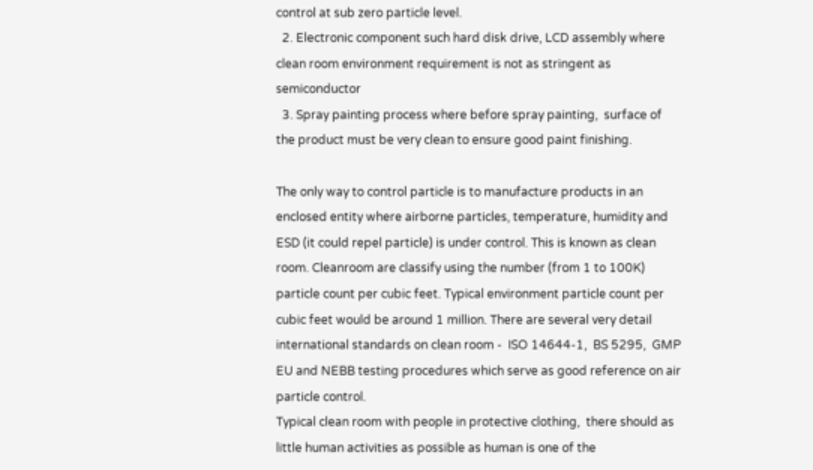control at sub zero particle level.
  2. Electronic component such hard disk drive, LCD assembly where clean room environment requirement is not as stringent as semiconductor
  3. Spray painting process where before spray painting,  surface of the product must be very clean to ensure good paint finishing.

The only way to control particle is to manufacture products in an enclosed entity where airborne particles, temperature, humidity and ESD (it could repel particle) is under control. This is known as clean room. Cleanroom are classify using the number (from 1 to 100K)  particle count per cubic feet. Typical environment particle count per cubic feet would be around 1 million. There are several very detail international standards on clean room -  ISO 14644-1,  BS 5295,  GMP EU and NEBB testing procedures which serve as good reference on air particle control.
Typical clean room with people in protective clothing,  there should as little human activities as possible as human is one of the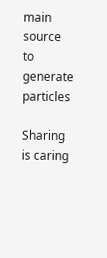main source to generate particles

Sharing is caring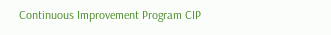Continuous Improvement Program CIP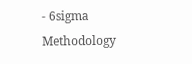- 6sigma Methodology